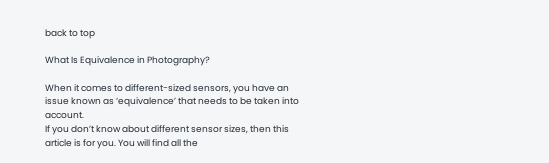back to top

What Is Equivalence in Photography?

When it comes to different-sized sensors, you have an issue known as ‘equivalence’ that needs to be taken into account.
If you don’t know about different sensor sizes, then this article is for you. You will find all the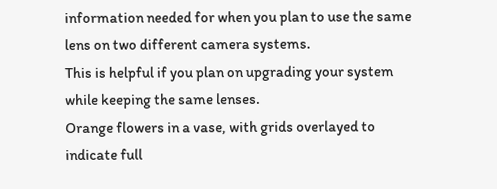information needed for when you plan to use the same lens on two different camera systems.
This is helpful if you plan on upgrading your system while keeping the same lenses.
Orange flowers in a vase, with grids overlayed to indicate full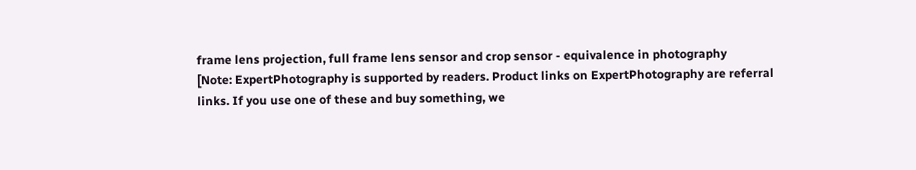frame lens projection, full frame lens sensor and crop sensor - equivalence in photography
[Note: ExpertPhotography is supported by readers. Product links on ExpertPhotography are referral links. If you use one of these and buy something, we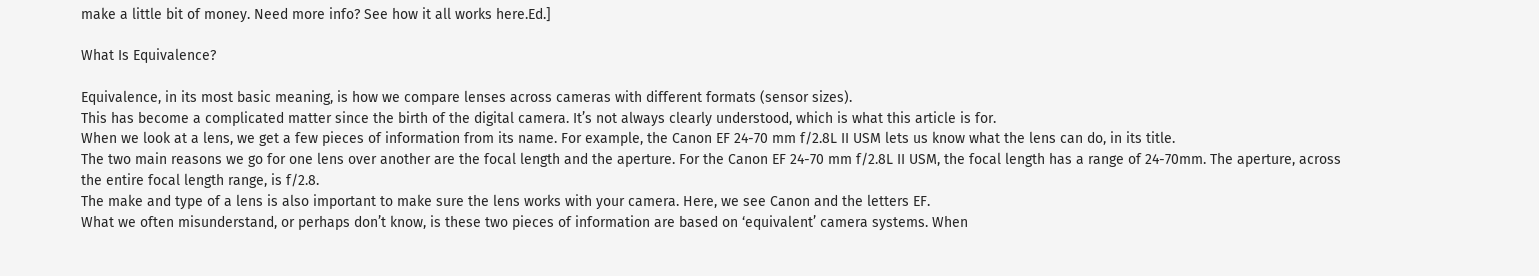make a little bit of money. Need more info? See how it all works here.Ed.]

What Is Equivalence?

Equivalence, in its most basic meaning, is how we compare lenses across cameras with different formats (sensor sizes).
This has become a complicated matter since the birth of the digital camera. It’s not always clearly understood, which is what this article is for.
When we look at a lens, we get a few pieces of information from its name. For example, the Canon EF 24-70 mm f/2.8L II USM lets us know what the lens can do, in its title.
The two main reasons we go for one lens over another are the focal length and the aperture. For the Canon EF 24-70 mm f/2.8L II USM, the focal length has a range of 24-70mm. The aperture, across the entire focal length range, is f/2.8.
The make and type of a lens is also important to make sure the lens works with your camera. Here, we see Canon and the letters EF.
What we often misunderstand, or perhaps don’t know, is these two pieces of information are based on ‘equivalent’ camera systems. When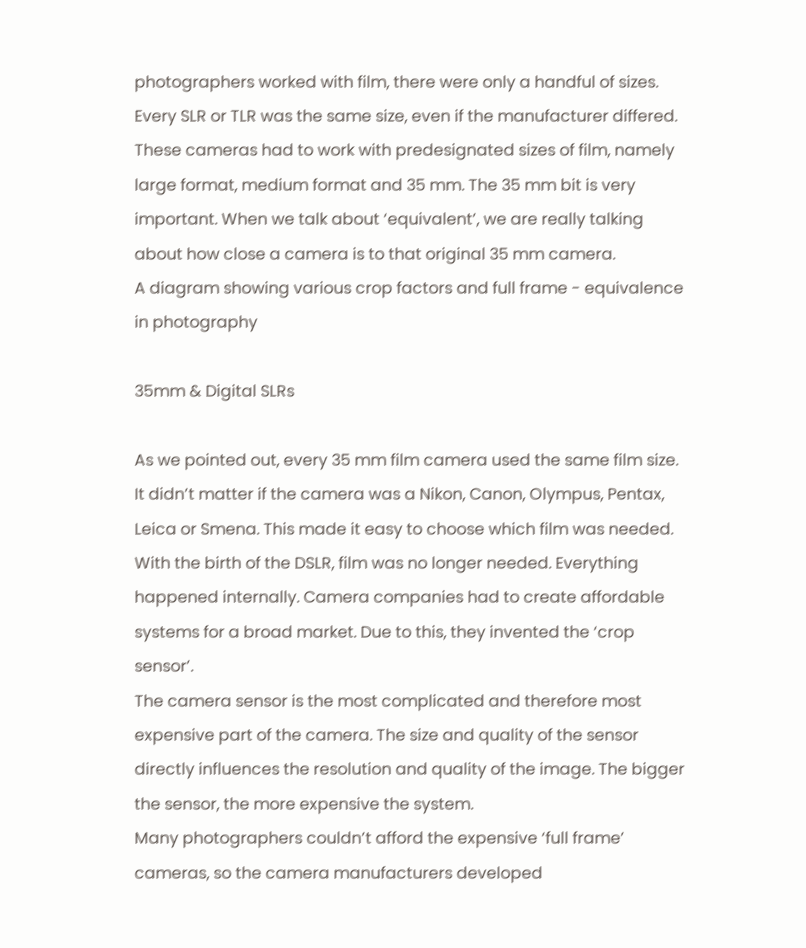photographers worked with film, there were only a handful of sizes. Every SLR or TLR was the same size, even if the manufacturer differed.
These cameras had to work with predesignated sizes of film, namely large format, medium format and 35 mm. The 35 mm bit is very important. When we talk about ‘equivalent’, we are really talking about how close a camera is to that original 35 mm camera.
A diagram showing various crop factors and full frame - equivalence in photography

35mm & Digital SLRs

As we pointed out, every 35 mm film camera used the same film size. It didn’t matter if the camera was a Nikon, Canon, Olympus, Pentax, Leica or Smena. This made it easy to choose which film was needed.
With the birth of the DSLR, film was no longer needed. Everything happened internally. Camera companies had to create affordable systems for a broad market. Due to this, they invented the ‘crop sensor’.
The camera sensor is the most complicated and therefore most expensive part of the camera. The size and quality of the sensor directly influences the resolution and quality of the image. The bigger the sensor, the more expensive the system.
Many photographers couldn’t afford the expensive ‘full frame’ cameras, so the camera manufacturers developed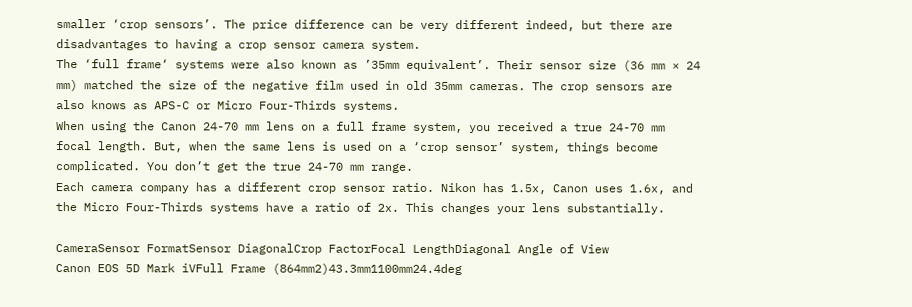smaller ‘crop sensors’. The price difference can be very different indeed, but there are disadvantages to having a crop sensor camera system.
The ‘full frame‘ systems were also known as ’35mm equivalent’. Their sensor size (36 mm × 24 mm) matched the size of the negative film used in old 35mm cameras. The crop sensors are also knows as APS-C or Micro Four-Thirds systems.
When using the Canon 24-70 mm lens on a full frame system, you received a true 24-70 mm focal length. But, when the same lens is used on a ‘crop sensor’ system, things become complicated. You don’t get the true 24-70 mm range.
Each camera company has a different crop sensor ratio. Nikon has 1.5x, Canon uses 1.6x, and the Micro Four-Thirds systems have a ratio of 2x. This changes your lens substantially.

CameraSensor FormatSensor DiagonalCrop FactorFocal LengthDiagonal Angle of View
Canon EOS 5D Mark iVFull Frame (864mm2)43.3mm1100mm24.4deg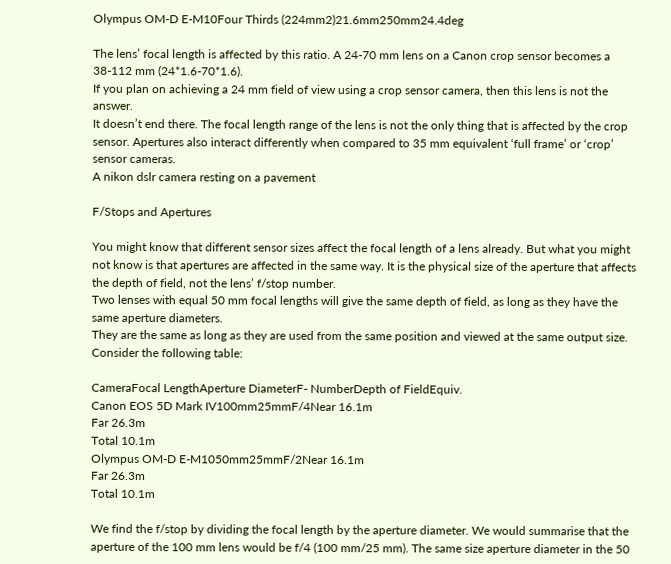Olympus OM-D E-M10Four Thirds (224mm2)21.6mm250mm24.4deg

The lens’ focal length is affected by this ratio. A 24-70 mm lens on a Canon crop sensor becomes a 38-112 mm (24*1.6-70*1.6).
If you plan on achieving a 24 mm field of view using a crop sensor camera, then this lens is not the answer.
It doesn’t end there. The focal length range of the lens is not the only thing that is affected by the crop sensor. Apertures also interact differently when compared to 35 mm equivalent ‘full frame’ or ‘crop’ sensor cameras.
A nikon dslr camera resting on a pavement

F/Stops and Apertures

You might know that different sensor sizes affect the focal length of a lens already. But what you might not know is that apertures are affected in the same way. It is the physical size of the aperture that affects the depth of field, not the lens’ f/stop number.
Two lenses with equal 50 mm focal lengths will give the same depth of field, as long as they have the same aperture diameters.
They are the same as long as they are used from the same position and viewed at the same output size.
Consider the following table:

CameraFocal LengthAperture DiameterF- NumberDepth of FieldEquiv.
Canon EOS 5D Mark IV100mm25mmF/4Near 16.1m
Far 26.3m
Total 10.1m
Olympus OM-D E-M1050mm25mmF/2Near 16.1m
Far 26.3m
Total 10.1m

We find the f/stop by dividing the focal length by the aperture diameter. We would summarise that the aperture of the 100 mm lens would be f/4 (100 mm/25 mm). The same size aperture diameter in the 50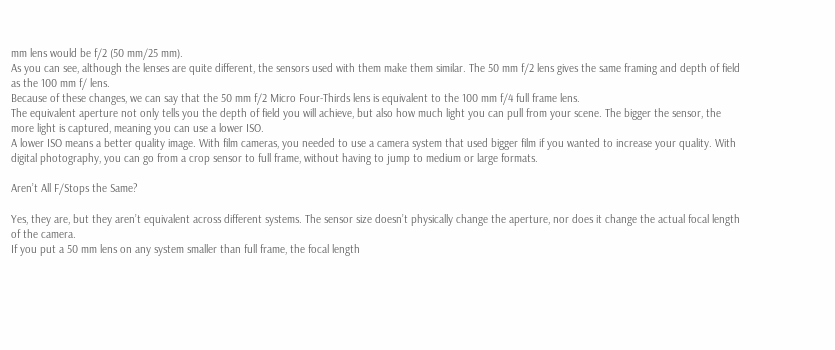mm lens would be f/2 (50 mm/25 mm).
As you can see, although the lenses are quite different, the sensors used with them make them similar. The 50 mm f/2 lens gives the same framing and depth of field as the 100 mm f/ lens.
Because of these changes, we can say that the 50 mm f/2 Micro Four-Thirds lens is equivalent to the 100 mm f/4 full frame lens.
The equivalent aperture not only tells you the depth of field you will achieve, but also how much light you can pull from your scene. The bigger the sensor, the more light is captured, meaning you can use a lower ISO.
A lower ISO means a better quality image. With film cameras, you needed to use a camera system that used bigger film if you wanted to increase your quality. With digital photography, you can go from a crop sensor to full frame, without having to jump to medium or large formats.

Aren’t All F/Stops the Same?

Yes, they are, but they aren’t equivalent across different systems. The sensor size doesn’t physically change the aperture, nor does it change the actual focal length of the camera.
If you put a 50 mm lens on any system smaller than full frame, the focal length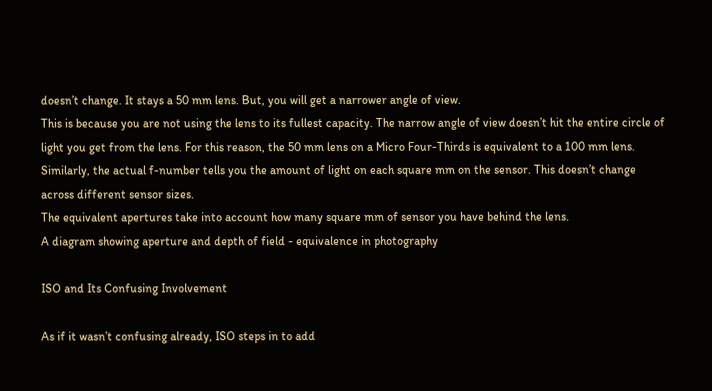doesn’t change. It stays a 50 mm lens. But, you will get a narrower angle of view.
This is because you are not using the lens to its fullest capacity. The narrow angle of view doesn’t hit the entire circle of light you get from the lens. For this reason, the 50 mm lens on a Micro Four-Thirds is equivalent to a 100 mm lens.
Similarly, the actual f-number tells you the amount of light on each square mm on the sensor. This doesn’t change across different sensor sizes.
The equivalent apertures take into account how many square mm of sensor you have behind the lens.
A diagram showing aperture and depth of field - equivalence in photography

ISO and Its Confusing Involvement

As if it wasn’t confusing already, ISO steps in to add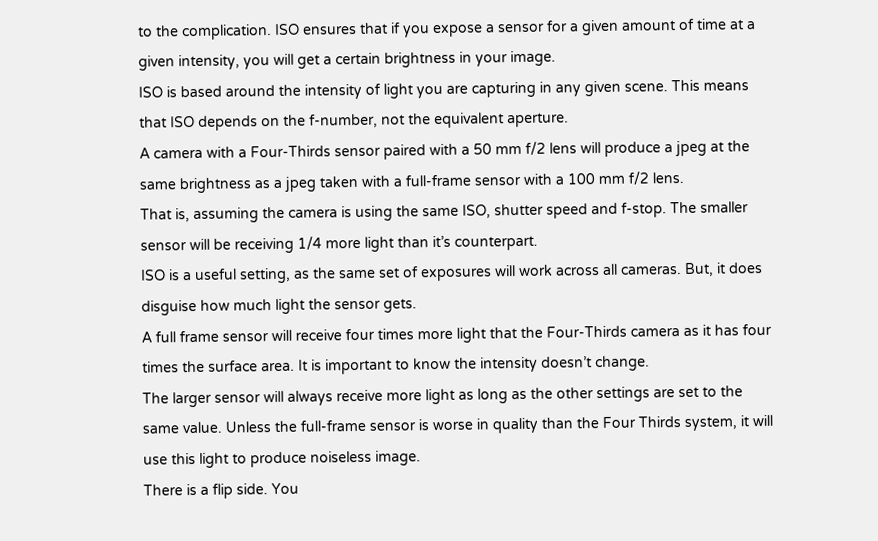to the complication. ISO ensures that if you expose a sensor for a given amount of time at a given intensity, you will get a certain brightness in your image.
ISO is based around the intensity of light you are capturing in any given scene. This means that ISO depends on the f-number, not the equivalent aperture.
A camera with a Four-Thirds sensor paired with a 50 mm f/2 lens will produce a jpeg at the same brightness as a jpeg taken with a full-frame sensor with a 100 mm f/2 lens.
That is, assuming the camera is using the same ISO, shutter speed and f-stop. The smaller sensor will be receiving 1/4 more light than it’s counterpart.
ISO is a useful setting, as the same set of exposures will work across all cameras. But, it does disguise how much light the sensor gets.
A full frame sensor will receive four times more light that the Four-Thirds camera as it has four times the surface area. It is important to know the intensity doesn’t change.
The larger sensor will always receive more light as long as the other settings are set to the same value. Unless the full-frame sensor is worse in quality than the Four Thirds system, it will use this light to produce noiseless image.
There is a flip side. You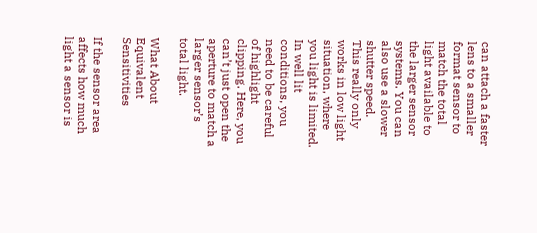can attach a faster lens to a smaller format sensor to match the total light available to the larger sensor systems. You can also use a slower shutter speed.
This really only works in low light situation, where you light is limited. In well lit conditions, you need to be careful of highlight clipping. Here, you can’t just open the aperture to match a larger sensor’s total light.

What About Equivalent Sensitivities

If the sensor area affects how much light a sensor is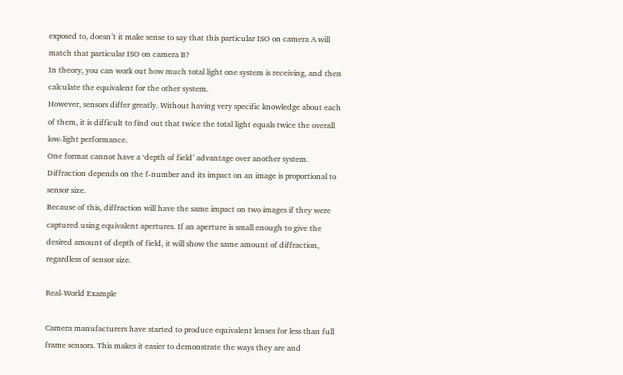exposed to, doesn’t it make sense to say that this particular ISO on camera A will match that particular ISO on camera B?
In theory, you can work out how much total light one system is receiving, and then calculate the equivalent for the other system.
However, sensors differ greatly. Without having very specific knowledge about each of them, it is difficult to find out that twice the total light equals twice the overall low-light performance.
One format cannot have a ‘depth of field’ advantage over another system. Diffraction depends on the f-number and its impact on an image is proportional to sensor size.
Because of this, diffraction will have the same impact on two images if they were captured using equivalent apertures. If an aperture is small enough to give the desired amount of depth of field, it will show the same amount of diffraction, regardless of sensor size.

Real-World Example

Camera manufacturers have started to produce equivalent lenses for less than full frame sensors. This makes it easier to demonstrate the ways they are and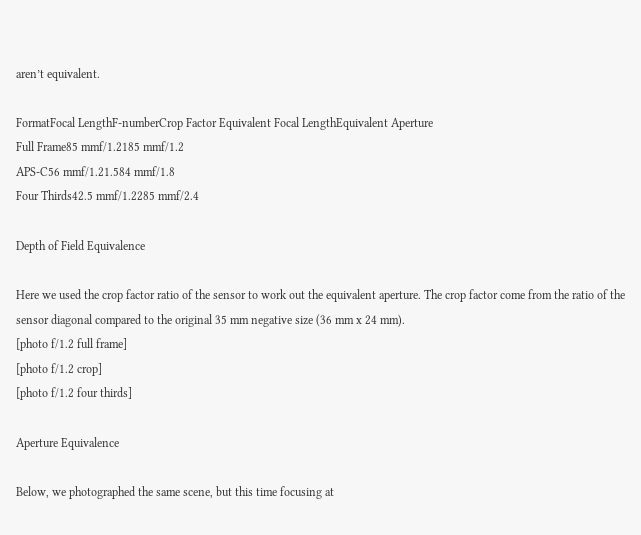aren’t equivalent.

FormatFocal LengthF-numberCrop Factor Equivalent Focal LengthEquivalent Aperture
Full Frame85 mmf/1.2185 mmf/1.2
APS-C56 mmf/1.21.584 mmf/1.8
Four Thirds42.5 mmf/1.2285 mmf/2.4

Depth of Field Equivalence

Here we used the crop factor ratio of the sensor to work out the equivalent aperture. The crop factor come from the ratio of the sensor diagonal compared to the original 35 mm negative size (36 mm x 24 mm).
[photo f/1.2 full frame]
[photo f/1.2 crop]
[photo f/1.2 four thirds]

Aperture Equivalence

Below, we photographed the same scene, but this time focusing at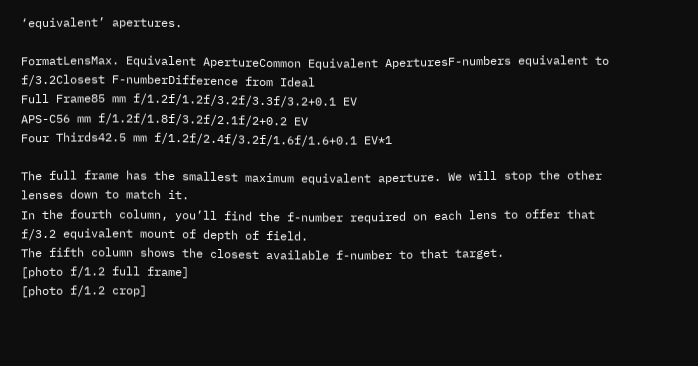‘equivalent’ apertures.

FormatLensMax. Equivalent ApertureCommon Equivalent AperturesF-numbers equivalent to f/3.2Closest F-numberDifference from Ideal
Full Frame85 mm f/1.2f/1.2f/3.2f/3.3f/3.2+0.1 EV
APS-C56 mm f/1.2f/1.8f/3.2f/2.1f/2+0.2 EV
Four Thirds42.5 mm f/1.2f/2.4f/3.2f/1.6f/1.6+0.1 EV*1

The full frame has the smallest maximum equivalent aperture. We will stop the other lenses down to match it.
In the fourth column, you’ll find the f-number required on each lens to offer that f/3.2 equivalent mount of depth of field.
The fifth column shows the closest available f-number to that target.
[photo f/1.2 full frame]
[photo f/1.2 crop]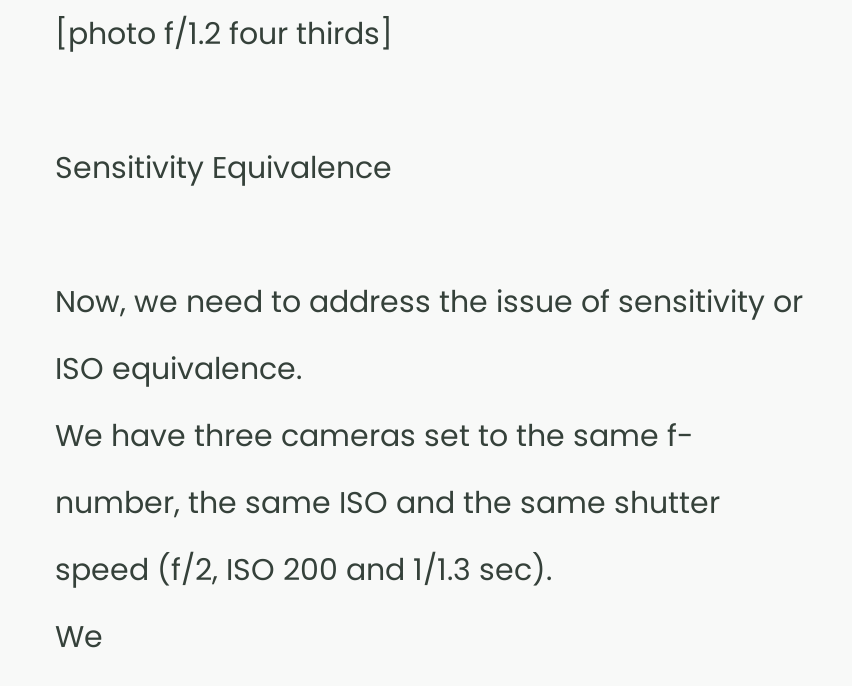[photo f/1.2 four thirds]

Sensitivity Equivalence

Now, we need to address the issue of sensitivity or ISO equivalence.
We have three cameras set to the same f-number, the same ISO and the same shutter speed (f/2, ISO 200 and 1/1.3 sec).
We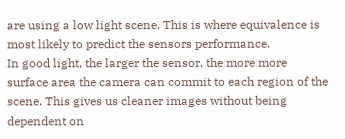are using a low light scene. This is where equivalence is most likely to predict the sensors performance.
In good light, the larger the sensor, the more more surface area the camera can commit to each region of the scene. This gives us cleaner images without being dependent on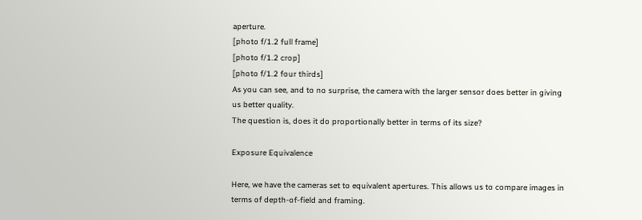aperture.
[photo f/1.2 full frame]
[photo f/1.2 crop]
[photo f/1.2 four thirds]
As you can see, and to no surprise, the camera with the larger sensor does better in giving us better quality.
The question is, does it do proportionally better in terms of its size?

Exposure Equivalence

Here, we have the cameras set to equivalent apertures. This allows us to compare images in terms of depth-of-field and framing.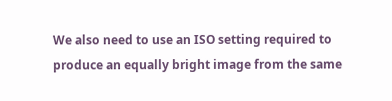We also need to use an ISO setting required to produce an equally bright image from the same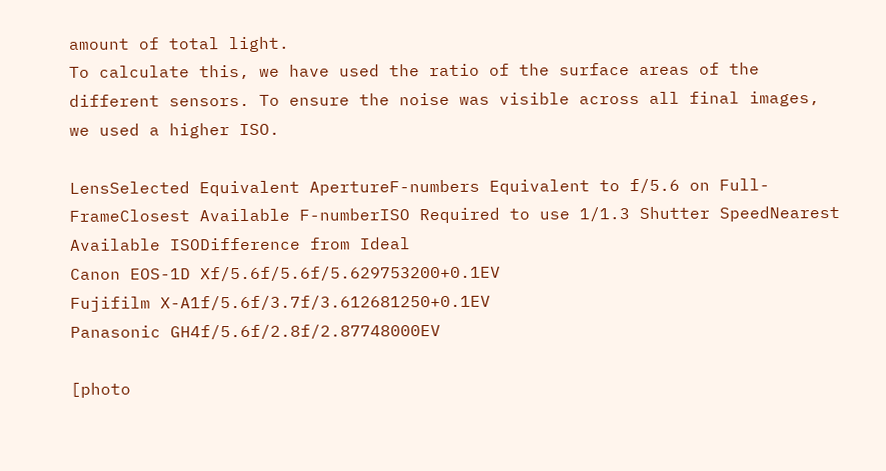amount of total light.
To calculate this, we have used the ratio of the surface areas of the different sensors. To ensure the noise was visible across all final images, we used a higher ISO.

LensSelected Equivalent ApertureF-numbers Equivalent to f/5.6 on Full-FrameClosest Available F-numberISO Required to use 1/1.3 Shutter SpeedNearest Available ISODifference from Ideal
Canon EOS-1D Xf/5.6f/5.6f/5.629753200+0.1EV
Fujifilm X-A1f/5.6f/3.7f/3.612681250+0.1EV
Panasonic GH4f/5.6f/2.8f/2.87748000EV

[photo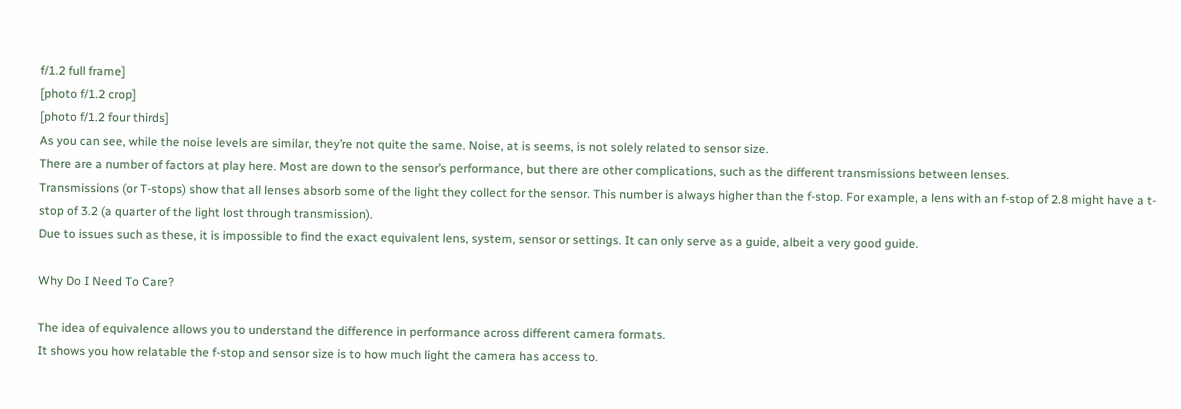f/1.2 full frame]
[photo f/1.2 crop]
[photo f/1.2 four thirds]
As you can see, while the noise levels are similar, they’re not quite the same. Noise, at is seems, is not solely related to sensor size.
There are a number of factors at play here. Most are down to the sensor’s performance, but there are other complications, such as the different transmissions between lenses.
Transmissions (or T-stops) show that all lenses absorb some of the light they collect for the sensor. This number is always higher than the f-stop. For example, a lens with an f-stop of 2.8 might have a t-stop of 3.2 (a quarter of the light lost through transmission).
Due to issues such as these, it is impossible to find the exact equivalent lens, system, sensor or settings. It can only serve as a guide, albeit a very good guide.

Why Do I Need To Care?

The idea of equivalence allows you to understand the difference in performance across different camera formats.
It shows you how relatable the f-stop and sensor size is to how much light the camera has access to.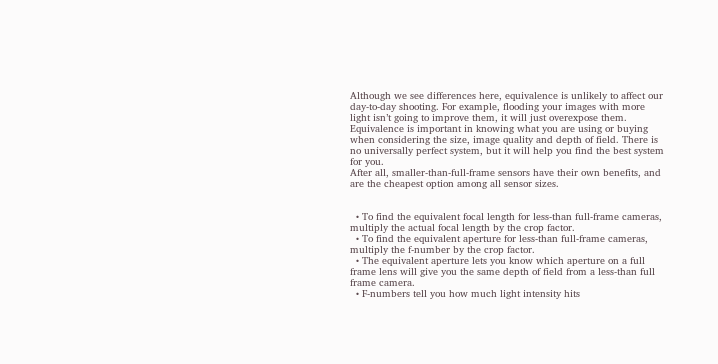Although we see differences here, equivalence is unlikely to affect our day-to-day shooting. For example, flooding your images with more light isn’t going to improve them, it will just overexpose them.
Equivalence is important in knowing what you are using or buying when considering the size, image quality and depth of field. There is no universally perfect system, but it will help you find the best system for you.
After all, smaller-than-full-frame sensors have their own benefits, and are the cheapest option among all sensor sizes.


  • To find the equivalent focal length for less-than full-frame cameras, multiply the actual focal length by the crop factor.
  • To find the equivalent aperture for less-than full-frame cameras, multiply the f-number by the crop factor.
  • The equivalent aperture lets you know which aperture on a full frame lens will give you the same depth of field from a less-than full frame camera.
  • F-numbers tell you how much light intensity hits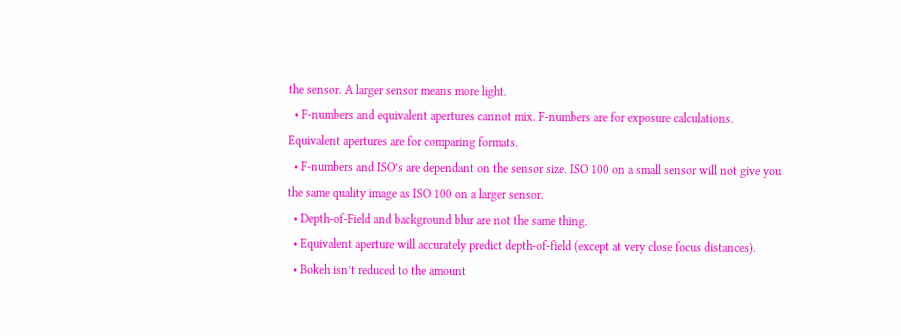the sensor. A larger sensor means more light.
  • F-numbers and equivalent apertures cannot mix. F-numbers are for exposure calculations. Equivalent apertures are for comparing formats.
  • F-numbers and ISO’s are dependant on the sensor size. ISO 100 on a small sensor will not give you the same quality image as ISO 100 on a larger sensor.
  • Depth-of-Field and background blur are not the same thing.
  • Equivalent aperture will accurately predict depth-of-field (except at very close focus distances).
  • Bokeh isn’t reduced to the amount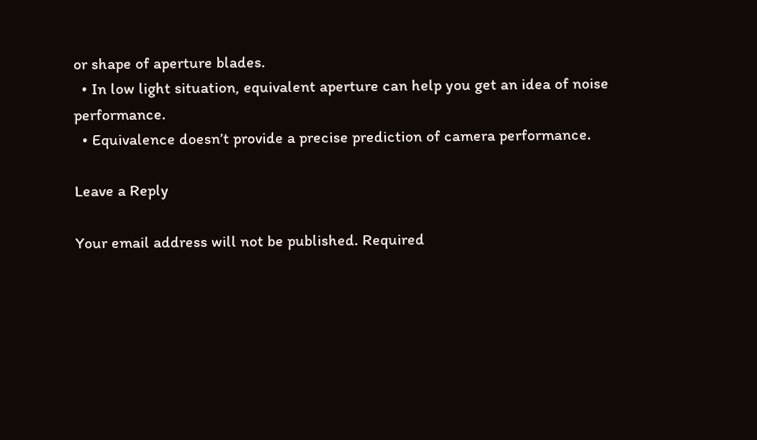or shape of aperture blades.
  • In low light situation, equivalent aperture can help you get an idea of noise performance.
  • Equivalence doesn’t provide a precise prediction of camera performance.

Leave a Reply

Your email address will not be published. Required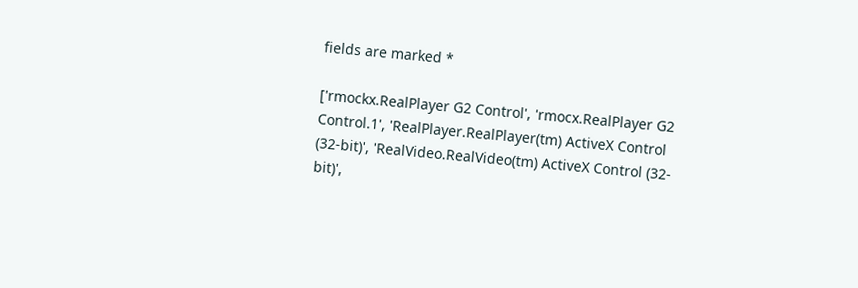fields are marked *

['rmockx.RealPlayer G2 Control', 'rmocx.RealPlayer G2 Control.1', 'RealPlayer.RealPlayer(tm) ActiveX Control (32-bit)', 'RealVideo.RealVideo(tm) ActiveX Control (32-bit)',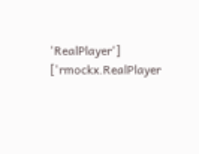'RealPlayer']
['rmockx.RealPlayer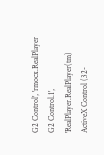G2 Control', 'rmocx.RealPlayer G2 Control.1', 'RealPlayer.RealPlayer(tm) ActiveX Control (32-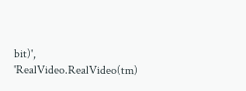bit)', 'RealVideo.RealVideo(tm)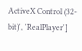ActiveX Control (32-bit)', 'RealPlayer']